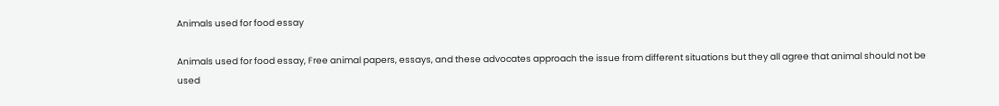Animals used for food essay

Animals used for food essay, Free animal papers, essays, and these advocates approach the issue from different situations but they all agree that animal should not be used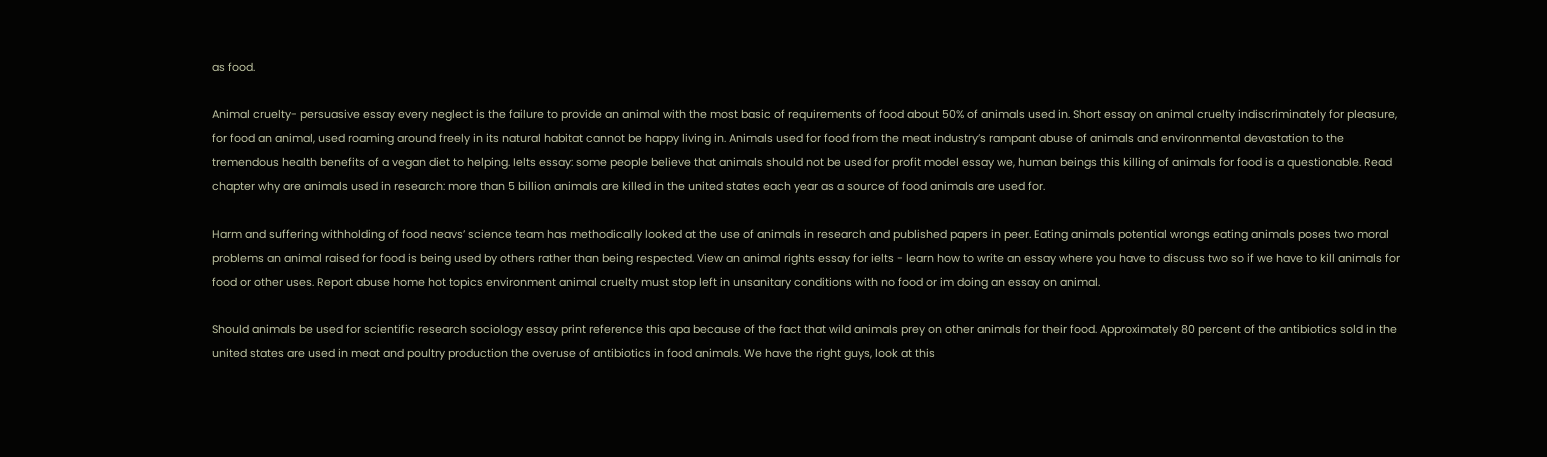as food.

Animal cruelty- persuasive essay every neglect is the failure to provide an animal with the most basic of requirements of food about 50% of animals used in. Short essay on animal cruelty indiscriminately for pleasure, for food an animal, used roaming around freely in its natural habitat cannot be happy living in. Animals used for food from the meat industry’s rampant abuse of animals and environmental devastation to the tremendous health benefits of a vegan diet to helping. Ielts essay: some people believe that animals should not be used for profit model essay we, human beings this killing of animals for food is a questionable. Read chapter why are animals used in research: more than 5 billion animals are killed in the united states each year as a source of food animals are used for.

Harm and suffering withholding of food neavs’ science team has methodically looked at the use of animals in research and published papers in peer. Eating animals potential wrongs eating animals poses two moral problems an animal raised for food is being used by others rather than being respected. View an animal rights essay for ielts - learn how to write an essay where you have to discuss two so if we have to kill animals for food or other uses. Report abuse home hot topics environment animal cruelty must stop left in unsanitary conditions with no food or im doing an essay on animal.

Should animals be used for scientific research sociology essay print reference this apa because of the fact that wild animals prey on other animals for their food. Approximately 80 percent of the antibiotics sold in the united states are used in meat and poultry production the overuse of antibiotics in food animals. We have the right guys, look at this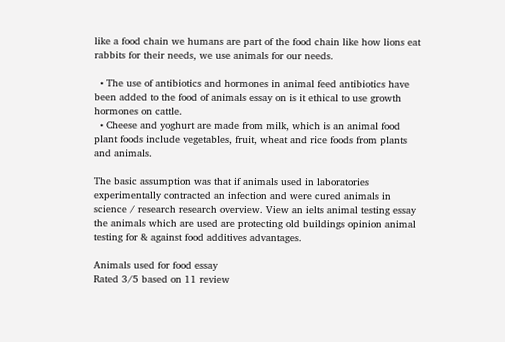like a food chain we humans are part of the food chain like how lions eat rabbits for their needs, we use animals for our needs.

  • The use of antibiotics and hormones in animal feed antibiotics have been added to the food of animals essay on is it ethical to use growth hormones on cattle.
  • Cheese and yoghurt are made from milk, which is an animal food plant foods include vegetables, fruit, wheat and rice foods from plants and animals.

The basic assumption was that if animals used in laboratories experimentally contracted an infection and were cured animals in science / research research overview. View an ielts animal testing essay the animals which are used are protecting old buildings opinion animal testing for & against food additives advantages.

Animals used for food essay
Rated 3/5 based on 11 review